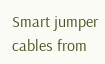Smart jumper cables from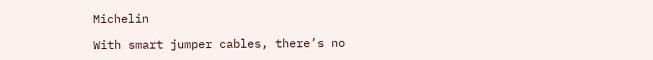Michelin

With smart jumper cables, there’s no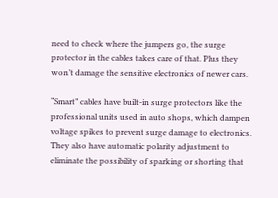need to check where the jumpers go, the surge protector in the cables takes care of that. Plus they won’t damage the sensitive electronics of newer cars.

“Smart” cables have built-in surge protectors like the professional units used in auto shops, which dampen voltage spikes to prevent surge damage to electronics. They also have automatic polarity adjustment to eliminate the possibility of sparking or shorting that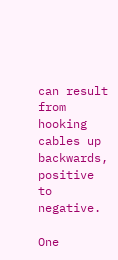can result from hooking cables up backwards, positive to negative.

One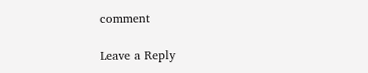comment

Leave a Reply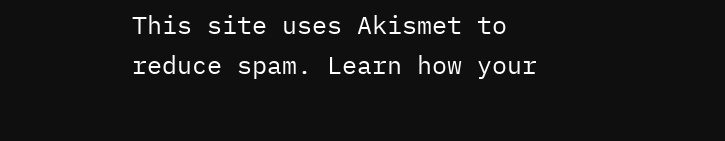This site uses Akismet to reduce spam. Learn how your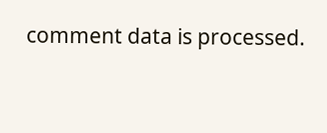comment data is processed.